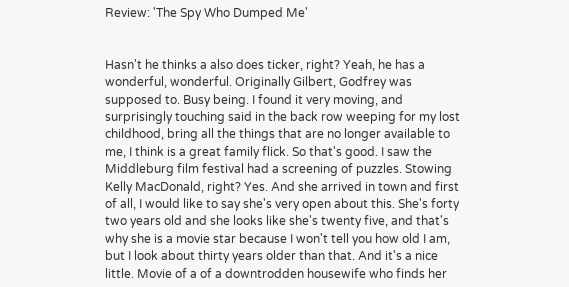Review: 'The Spy Who Dumped Me'


Hasn't he thinks a also does ticker, right? Yeah, he has a wonderful, wonderful. Originally Gilbert, Godfrey was supposed to. Busy being. I found it very moving, and surprisingly touching said in the back row weeping for my lost childhood, bring all the things that are no longer available to me, I think is a great family flick. So that's good. I saw the Middleburg film festival had a screening of puzzles. Stowing Kelly MacDonald, right? Yes. And she arrived in town and first of all, I would like to say she's very open about this. She's forty two years old and she looks like she's twenty five, and that's why she is a movie star because I won't tell you how old I am, but I look about thirty years older than that. And it's a nice little. Movie of a of a downtrodden housewife who finds her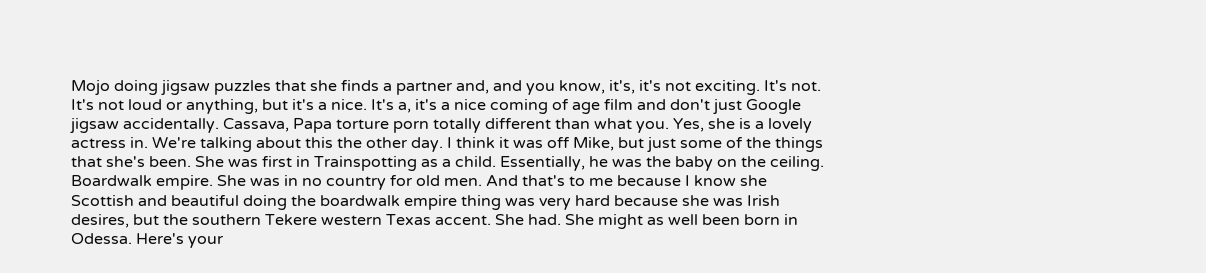Mojo doing jigsaw puzzles that she finds a partner and, and you know, it's, it's not exciting. It's not. It's not loud or anything, but it's a nice. It's a, it's a nice coming of age film and don't just Google jigsaw accidentally. Cassava, Papa torture porn totally different than what you. Yes, she is a lovely actress in. We're talking about this the other day. I think it was off Mike, but just some of the things that she's been. She was first in Trainspotting as a child. Essentially, he was the baby on the ceiling. Boardwalk empire. She was in no country for old men. And that's to me because I know she Scottish and beautiful doing the boardwalk empire thing was very hard because she was Irish desires, but the southern Tekere western Texas accent. She had. She might as well been born in Odessa. Here's your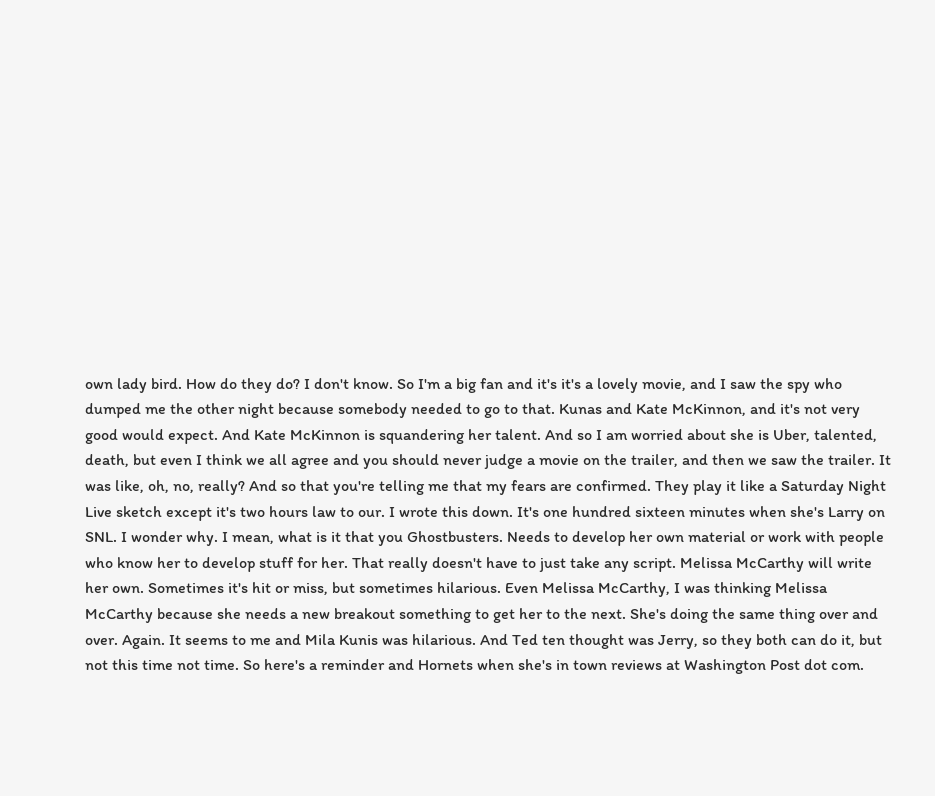own lady bird. How do they do? I don't know. So I'm a big fan and it's it's a lovely movie, and I saw the spy who dumped me the other night because somebody needed to go to that. Kunas and Kate McKinnon, and it's not very good would expect. And Kate McKinnon is squandering her talent. And so I am worried about she is Uber, talented, death, but even I think we all agree and you should never judge a movie on the trailer, and then we saw the trailer. It was like, oh, no, really? And so that you're telling me that my fears are confirmed. They play it like a Saturday Night Live sketch except it's two hours law to our. I wrote this down. It's one hundred sixteen minutes when she's Larry on SNL. I wonder why. I mean, what is it that you Ghostbusters. Needs to develop her own material or work with people who know her to develop stuff for her. That really doesn't have to just take any script. Melissa McCarthy will write her own. Sometimes it's hit or miss, but sometimes hilarious. Even Melissa McCarthy, I was thinking Melissa McCarthy because she needs a new breakout something to get her to the next. She's doing the same thing over and over. Again. It seems to me and Mila Kunis was hilarious. And Ted ten thought was Jerry, so they both can do it, but not this time not time. So here's a reminder and Hornets when she's in town reviews at Washington Post dot com.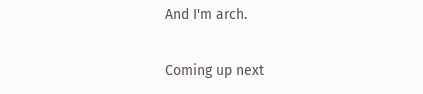And I'm arch.

Coming up next